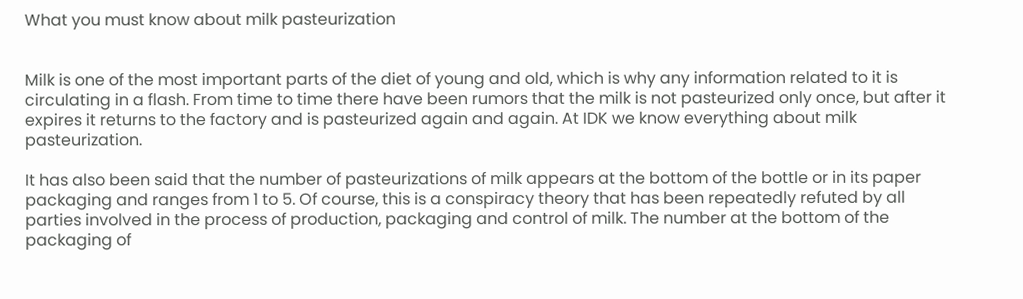What you must know about milk pasteurization


Milk is one of the most important parts of the diet of young and old, which is why any information related to it is circulating in a flash. From time to time there have been rumors that the milk is not pasteurized only once, but after it expires it returns to the factory and is pasteurized again and again. At IDK we know everything about milk pasteurization.

It has also been said that the number of pasteurizations of milk appears at the bottom of the bottle or in its paper packaging and ranges from 1 to 5. Of course, this is a conspiracy theory that has been repeatedly refuted by all parties involved in the process of production, packaging and control of milk. The number at the bottom of the packaging of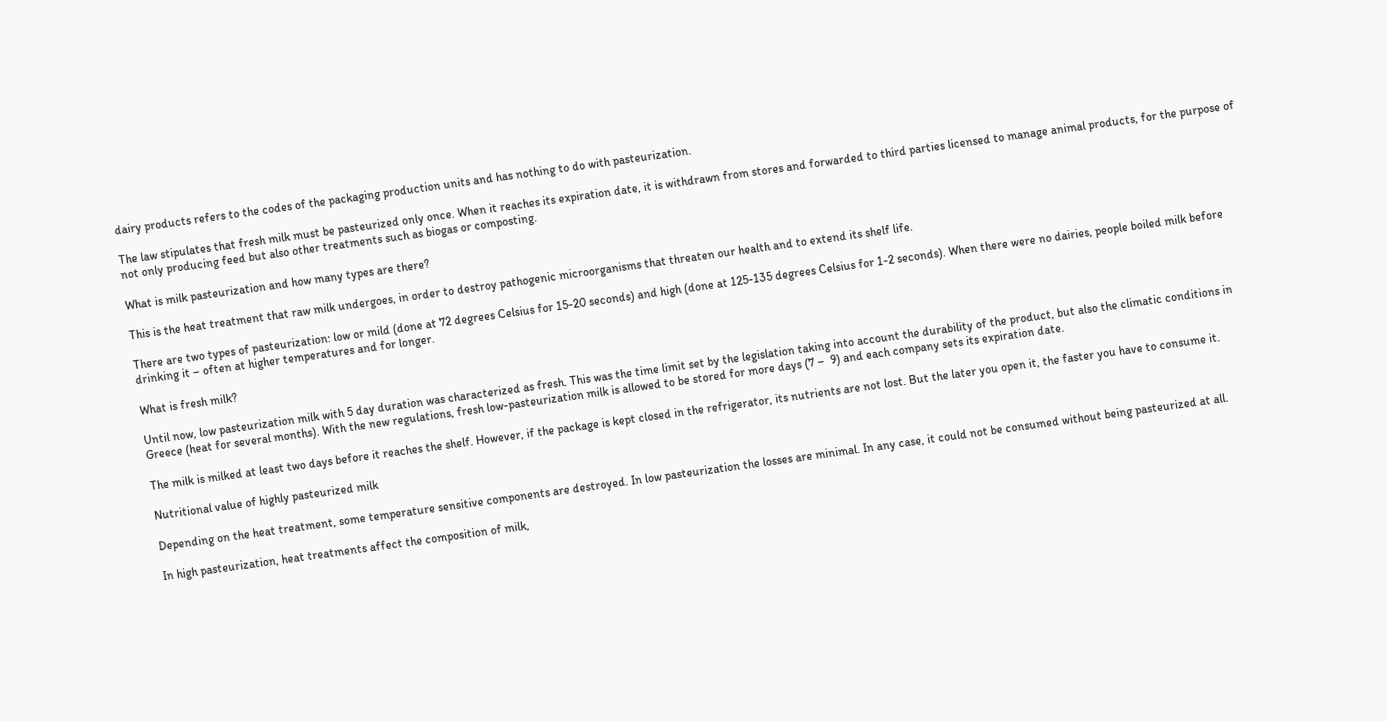dairy products refers to the codes of the packaging production units and has nothing to do with pasteurization.

The law stipulates that fresh milk must be pasteurized only once. When it reaches its expiration date, it is withdrawn from stores and forwarded to third parties licensed to manage animal products, for the purpose of not only producing feed but also other treatments such as biogas or composting.

What is milk pasteurization and how many types are there?

This is the heat treatment that raw milk undergoes, in order to destroy pathogenic microorganisms that threaten our health and to extend its shelf life.

There are two types of pasteurization: low or mild (done at 72 degrees Celsius for 15-20 seconds) and high (done at 125-135 degrees Celsius for 1-2 seconds). When there were no dairies, people boiled milk before drinking it – often at higher temperatures and for longer.

What is fresh milk?

Until now, low pasteurization milk with 5 day duration was characterized as fresh. This was the time limit set by the legislation taking into account the durability of the product, but also the climatic conditions in Greece (heat for several months). With the new regulations, fresh low-pasteurization milk is allowed to be stored for more days (7 –  9) and each company sets its expiration date.

The milk is milked at least two days before it reaches the shelf. However, if the package is kept closed in the refrigerator, its nutrients are not lost. But the later you open it, the faster you have to consume it.

Nutritional value of highly pasteurized milk

Depending on the heat treatment, some temperature sensitive components are destroyed. In low pasteurization the losses are minimal. In any case, it could not be consumed without being pasteurized at all.

In high pasteurization, heat treatments affect the composition of milk,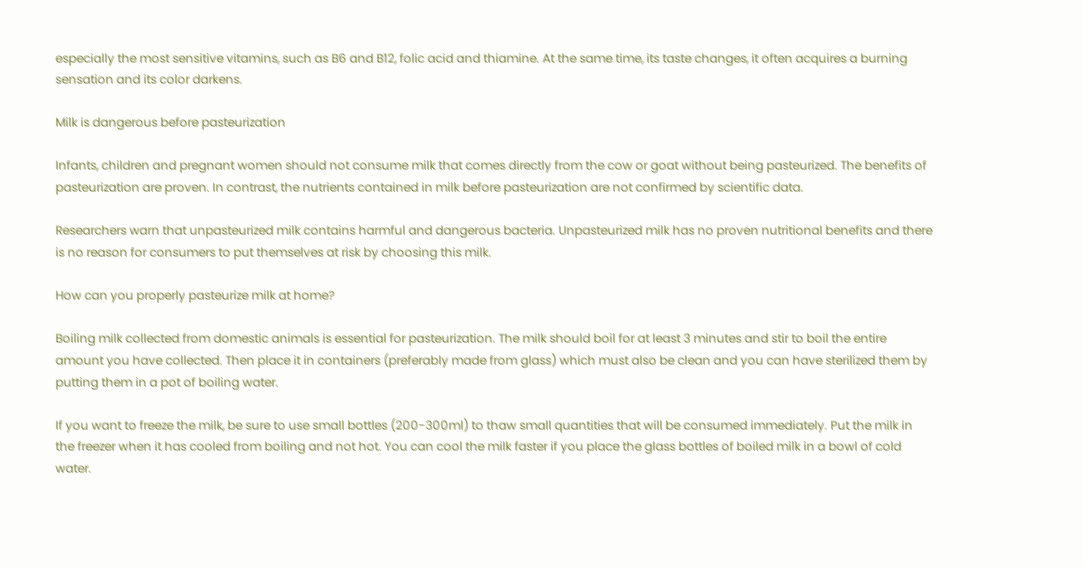especially the most sensitive vitamins, such as B6 and B12, folic acid and thiamine. At the same time, its taste changes, it often acquires a burning sensation and its color darkens.

Milk is dangerous before pasteurization

Infants, children and pregnant women should not consume milk that comes directly from the cow or goat without being pasteurized. The benefits of pasteurization are proven. In contrast, the nutrients contained in milk before pasteurization are not confirmed by scientific data.

Researchers warn that unpasteurized milk contains harmful and dangerous bacteria. Unpasteurized milk has no proven nutritional benefits and there is no reason for consumers to put themselves at risk by choosing this milk.

How can you properly pasteurize milk at home?

Boiling milk collected from domestic animals is essential for pasteurization. The milk should boil for at least 3 minutes and stir to boil the entire amount you have collected. Then place it in containers (preferably made from glass) which must also be clean and you can have sterilized them by putting them in a pot of boiling water.

If you want to freeze the milk, be sure to use small bottles (200-300ml) to thaw small quantities that will be consumed immediately. Put the milk in the freezer when it has cooled from boiling and not hot. You can cool the milk faster if you place the glass bottles of boiled milk in a bowl of cold water.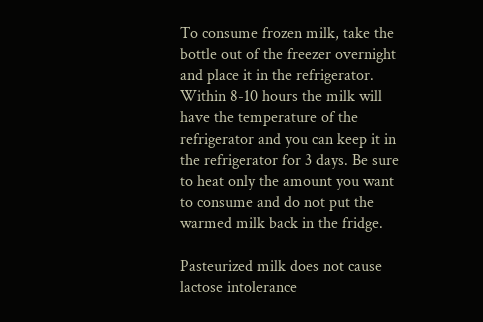To consume frozen milk, take the bottle out of the freezer overnight and place it in the refrigerator. Within 8-10 hours the milk will have the temperature of the refrigerator and you can keep it in the refrigerator for 3 days. Be sure to heat only the amount you want to consume and do not put the warmed milk back in the fridge.

Pasteurized milk does not cause lactose intolerance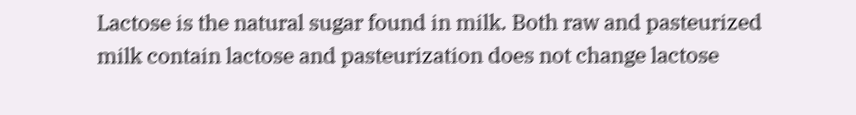Lactose is the natural sugar found in milk. Both raw and pasteurized milk contain lactose and pasteurization does not change lactose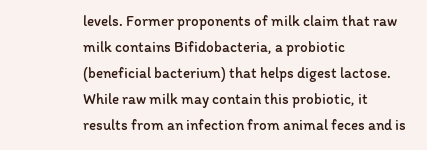levels. Former proponents of milk claim that raw milk contains Bifidobacteria, a probiotic (beneficial bacterium) that helps digest lactose. While raw milk may contain this probiotic, it results from an infection from animal feces and is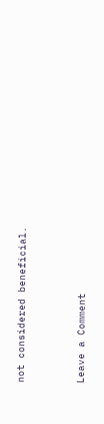not considered beneficial.


Leave a Comment